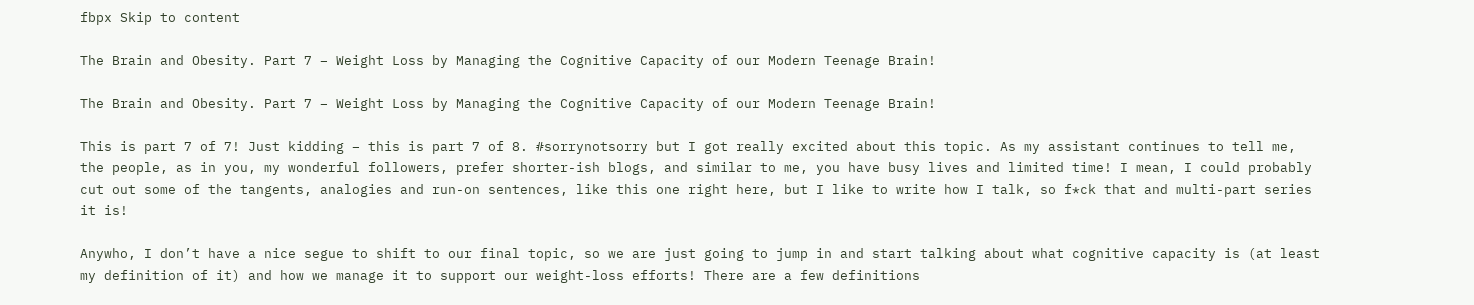fbpx Skip to content

The Brain and Obesity. Part 7 – Weight Loss by Managing the Cognitive Capacity of our Modern Teenage Brain!

The Brain and Obesity. Part 7 – Weight Loss by Managing the Cognitive Capacity of our Modern Teenage Brain!

This is part 7 of 7! Just kidding – this is part 7 of 8. #sorrynotsorry but I got really excited about this topic. As my assistant continues to tell me, the people, as in you, my wonderful followers, prefer shorter-ish blogs, and similar to me, you have busy lives and limited time! I mean, I could probably cut out some of the tangents, analogies and run-on sentences, like this one right here, but I like to write how I talk, so f*ck that and multi-part series it is!

Anywho, I don’t have a nice segue to shift to our final topic, so we are just going to jump in and start talking about what cognitive capacity is (at least my definition of it) and how we manage it to support our weight-loss efforts! There are a few definitions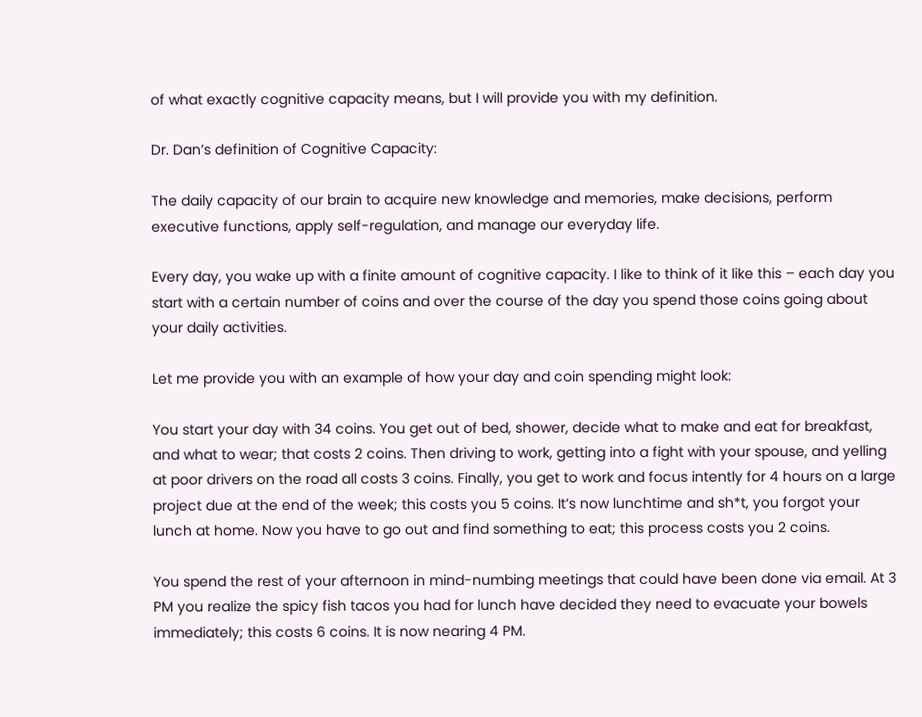of what exactly cognitive capacity means, but I will provide you with my definition.

Dr. Dan’s definition of Cognitive Capacity:

The daily capacity of our brain to acquire new knowledge and memories, make decisions, perform executive functions, apply self-regulation, and manage our everyday life.

Every day, you wake up with a finite amount of cognitive capacity. I like to think of it like this – each day you start with a certain number of coins and over the course of the day you spend those coins going about your daily activities.

Let me provide you with an example of how your day and coin spending might look:

You start your day with 34 coins. You get out of bed, shower, decide what to make and eat for breakfast, and what to wear; that costs 2 coins. Then driving to work, getting into a fight with your spouse, and yelling at poor drivers on the road all costs 3 coins. Finally, you get to work and focus intently for 4 hours on a large project due at the end of the week; this costs you 5 coins. It’s now lunchtime and sh*t, you forgot your lunch at home. Now you have to go out and find something to eat; this process costs you 2 coins.

You spend the rest of your afternoon in mind-numbing meetings that could have been done via email. At 3 PM you realize the spicy fish tacos you had for lunch have decided they need to evacuate your bowels immediately; this costs 6 coins. It is now nearing 4 PM.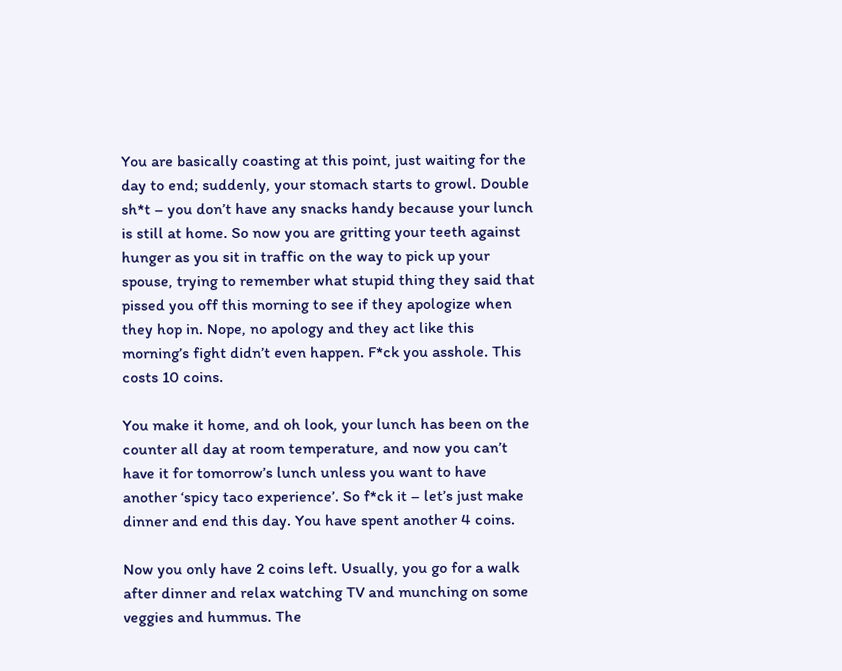You are basically coasting at this point, just waiting for the day to end; suddenly, your stomach starts to growl. Double sh*t – you don’t have any snacks handy because your lunch is still at home. So now you are gritting your teeth against hunger as you sit in traffic on the way to pick up your spouse, trying to remember what stupid thing they said that pissed you off this morning to see if they apologize when they hop in. Nope, no apology and they act like this morning’s fight didn’t even happen. F*ck you asshole. This costs 10 coins.

You make it home, and oh look, your lunch has been on the counter all day at room temperature, and now you can’t have it for tomorrow’s lunch unless you want to have another ‘spicy taco experience’. So f*ck it – let’s just make dinner and end this day. You have spent another 4 coins.

Now you only have 2 coins left. Usually, you go for a walk after dinner and relax watching TV and munching on some veggies and hummus. The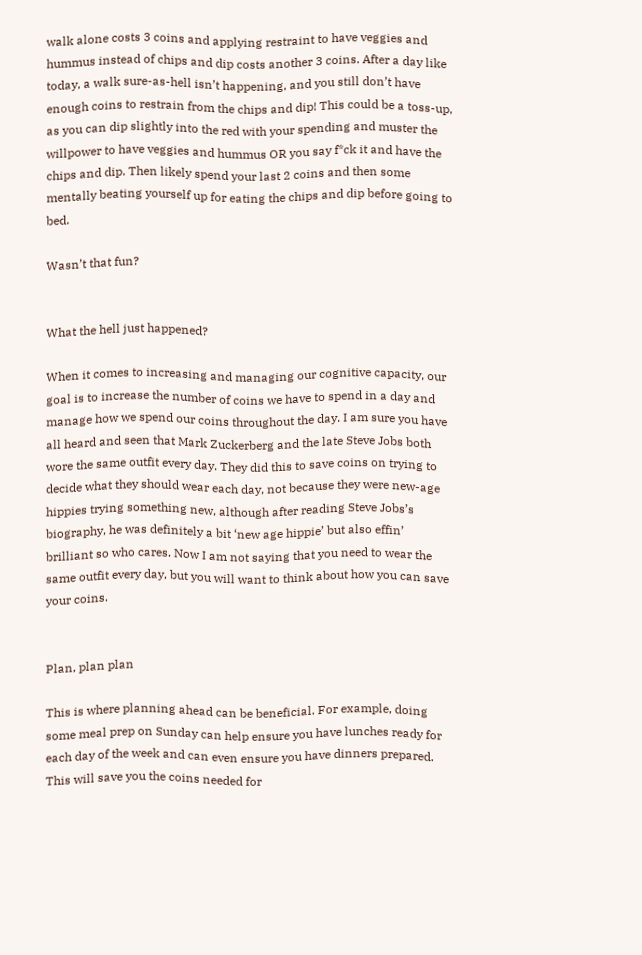walk alone costs 3 coins and applying restraint to have veggies and hummus instead of chips and dip costs another 3 coins. After a day like today, a walk sure-as-hell isn’t happening, and you still don’t have enough coins to restrain from the chips and dip! This could be a toss-up, as you can dip slightly into the red with your spending and muster the willpower to have veggies and hummus OR you say f*ck it and have the chips and dip. Then likely spend your last 2 coins and then some mentally beating yourself up for eating the chips and dip before going to bed.

Wasn’t that fun?


What the hell just happened?

When it comes to increasing and managing our cognitive capacity, our goal is to increase the number of coins we have to spend in a day and manage how we spend our coins throughout the day. I am sure you have all heard and seen that Mark Zuckerberg and the late Steve Jobs both wore the same outfit every day. They did this to save coins on trying to decide what they should wear each day, not because they were new-age hippies trying something new, although after reading Steve Jobs’s biography, he was definitely a bit ‘new age hippie’ but also effin’ brilliant so who cares. Now I am not saying that you need to wear the same outfit every day, but you will want to think about how you can save your coins.


Plan, plan plan

This is where planning ahead can be beneficial. For example, doing some meal prep on Sunday can help ensure you have lunches ready for each day of the week and can even ensure you have dinners prepared. This will save you the coins needed for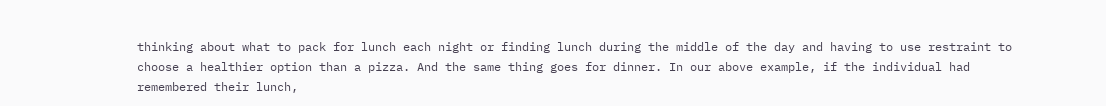thinking about what to pack for lunch each night or finding lunch during the middle of the day and having to use restraint to choose a healthier option than a pizza. And the same thing goes for dinner. In our above example, if the individual had remembered their lunch,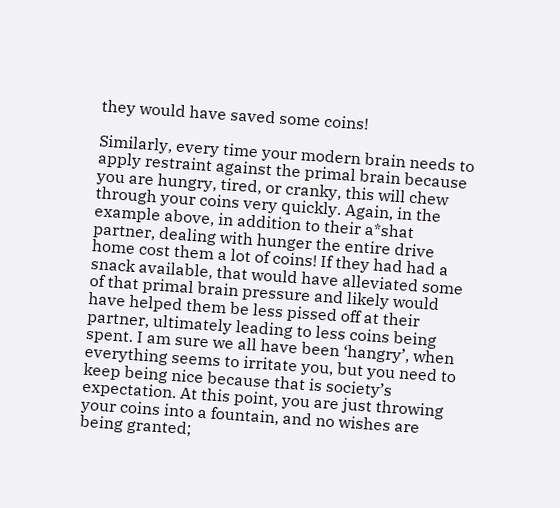they would have saved some coins!

Similarly, every time your modern brain needs to apply restraint against the primal brain because you are hungry, tired, or cranky, this will chew through your coins very quickly. Again, in the example above, in addition to their a*shat partner, dealing with hunger the entire drive home cost them a lot of coins! If they had had a snack available, that would have alleviated some of that primal brain pressure and likely would have helped them be less pissed off at their partner, ultimately leading to less coins being spent. I am sure we all have been ‘hangry’, when everything seems to irritate you, but you need to keep being nice because that is society’s expectation. At this point, you are just throwing your coins into a fountain, and no wishes are being granted;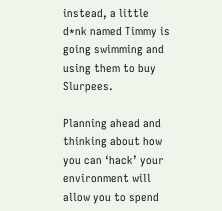instead, a little d*nk named Timmy is going swimming and using them to buy Slurpees.

Planning ahead and thinking about how you can ‘hack’ your environment will allow you to spend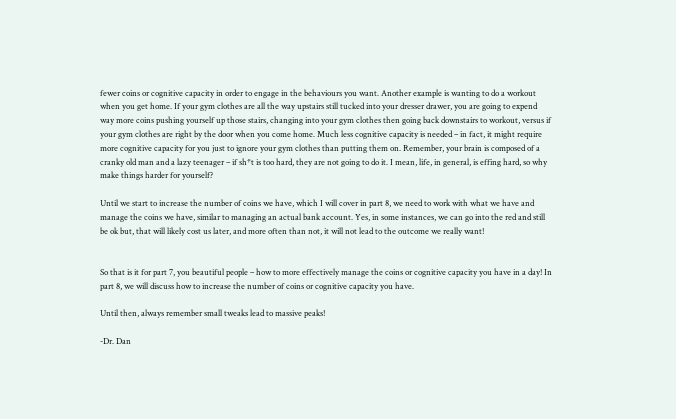fewer coins or cognitive capacity in order to engage in the behaviours you want. Another example is wanting to do a workout when you get home. If your gym clothes are all the way upstairs still tucked into your dresser drawer, you are going to expend way more coins pushing yourself up those stairs, changing into your gym clothes then going back downstairs to workout, versus if your gym clothes are right by the door when you come home. Much less cognitive capacity is needed – in fact, it might require more cognitive capacity for you just to ignore your gym clothes than putting them on. Remember, your brain is composed of a cranky old man and a lazy teenager – if sh*t is too hard, they are not going to do it. I mean, life, in general, is effing hard, so why make things harder for yourself?

Until we start to increase the number of coins we have, which I will cover in part 8, we need to work with what we have and manage the coins we have, similar to managing an actual bank account. Yes, in some instances, we can go into the red and still be ok but, that will likely cost us later, and more often than not, it will not lead to the outcome we really want!


So that is it for part 7, you beautiful people – how to more effectively manage the coins or cognitive capacity you have in a day! In part 8, we will discuss how to increase the number of coins or cognitive capacity you have.

Until then, always remember small tweaks lead to massive peaks!

-Dr. Dan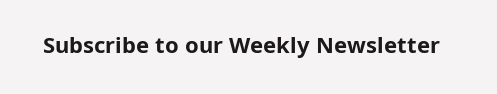Subscribe to our Weekly Newsletter